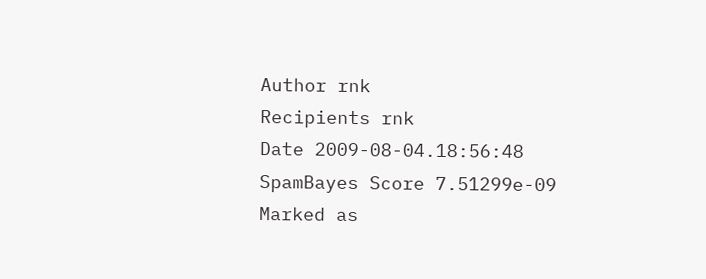Author rnk
Recipients rnk
Date 2009-08-04.18:56:48
SpamBayes Score 7.51299e-09
Marked as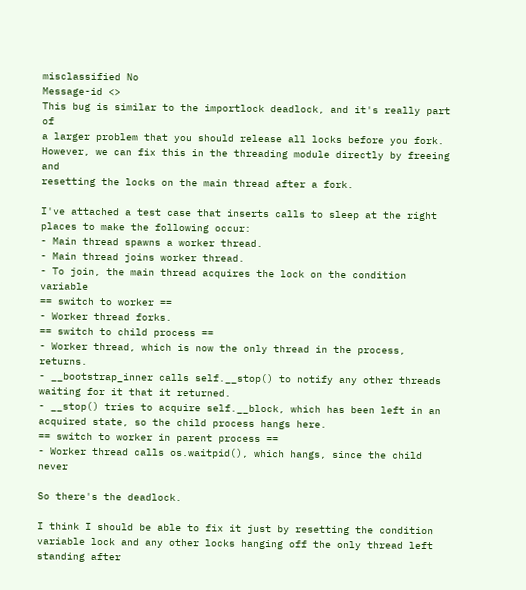misclassified No
Message-id <>
This bug is similar to the importlock deadlock, and it's really part of
a larger problem that you should release all locks before you fork.
However, we can fix this in the threading module directly by freeing and
resetting the locks on the main thread after a fork.

I've attached a test case that inserts calls to sleep at the right
places to make the following occur:
- Main thread spawns a worker thread.
- Main thread joins worker thread.
- To join, the main thread acquires the lock on the condition variable
== switch to worker ==
- Worker thread forks.
== switch to child process ==
- Worker thread, which is now the only thread in the process, returns.
- __bootstrap_inner calls self.__stop() to notify any other threads
waiting for it that it returned.
- __stop() tries to acquire self.__block, which has been left in an
acquired state, so the child process hangs here.
== switch to worker in parent process ==
- Worker thread calls os.waitpid(), which hangs, since the child never

So there's the deadlock.

I think I should be able to fix it just by resetting the condition
variable lock and any other locks hanging off the only thread left
standing after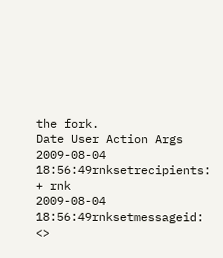the fork.
Date User Action Args
2009-08-04 18:56:49rnksetrecipients: + rnk
2009-08-04 18:56:49rnksetmessageid: <>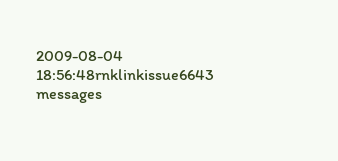2009-08-04 18:56:48rnklinkissue6643 messages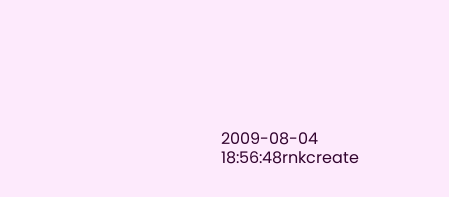2009-08-04 18:56:48rnkcreate